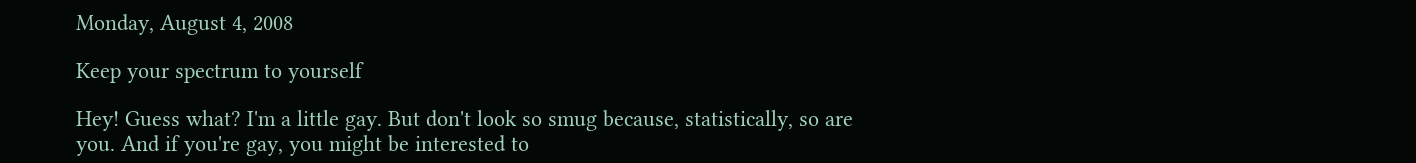Monday, August 4, 2008

Keep your spectrum to yourself

Hey! Guess what? I'm a little gay. But don't look so smug because, statistically, so are you. And if you're gay, you might be interested to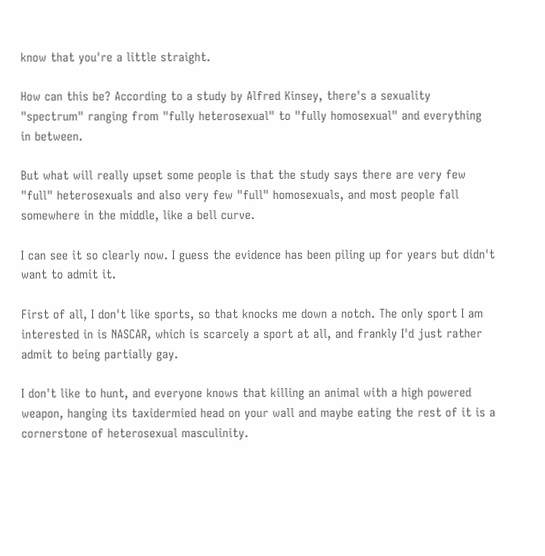know that you're a little straight.

How can this be? According to a study by Alfred Kinsey, there's a sexuality "spectrum" ranging from "fully heterosexual" to "fully homosexual" and everything in between.

But what will really upset some people is that the study says there are very few "full" heterosexuals and also very few "full" homosexuals, and most people fall somewhere in the middle, like a bell curve.

I can see it so clearly now. I guess the evidence has been piling up for years but didn't want to admit it.

First of all, I don't like sports, so that knocks me down a notch. The only sport I am interested in is NASCAR, which is scarcely a sport at all, and frankly I'd just rather admit to being partially gay.

I don't like to hunt, and everyone knows that killing an animal with a high powered weapon, hanging its taxidermied head on your wall and maybe eating the rest of it is a cornerstone of heterosexual masculinity.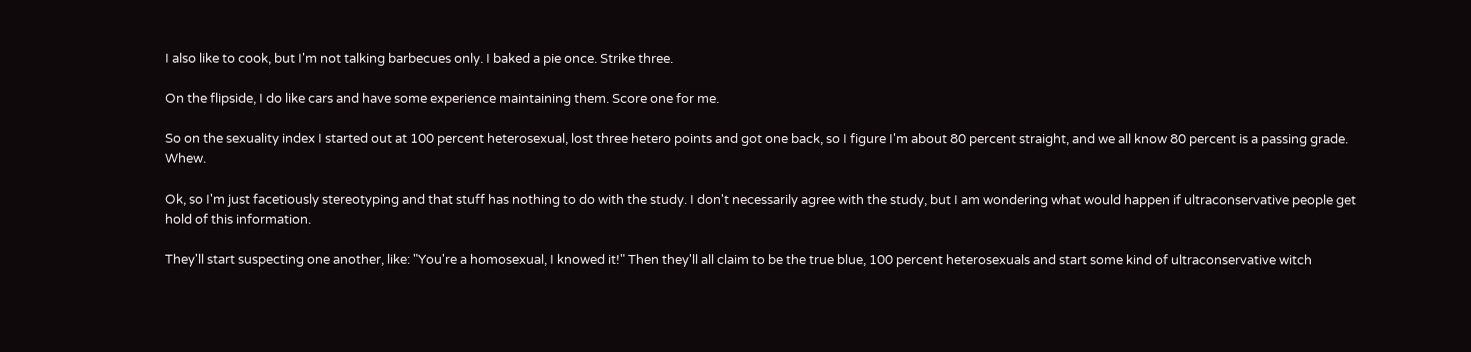I also like to cook, but I'm not talking barbecues only. I baked a pie once. Strike three.

On the flipside, I do like cars and have some experience maintaining them. Score one for me.

So on the sexuality index I started out at 100 percent heterosexual, lost three hetero points and got one back, so I figure I'm about 80 percent straight, and we all know 80 percent is a passing grade. Whew.

Ok, so I'm just facetiously stereotyping and that stuff has nothing to do with the study. I don't necessarily agree with the study, but I am wondering what would happen if ultraconservative people get hold of this information.

They'll start suspecting one another, like: "You're a homosexual, I knowed it!" Then they'll all claim to be the true blue, 100 percent heterosexuals and start some kind of ultraconservative witch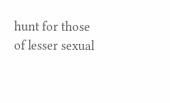hunt for those of lesser sexual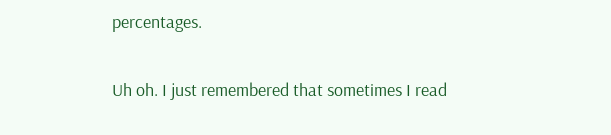percentages.

Uh oh. I just remembered that sometimes I read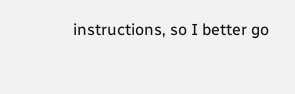instructions, so I better go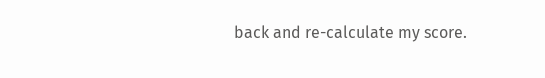back and re-calculate my score.